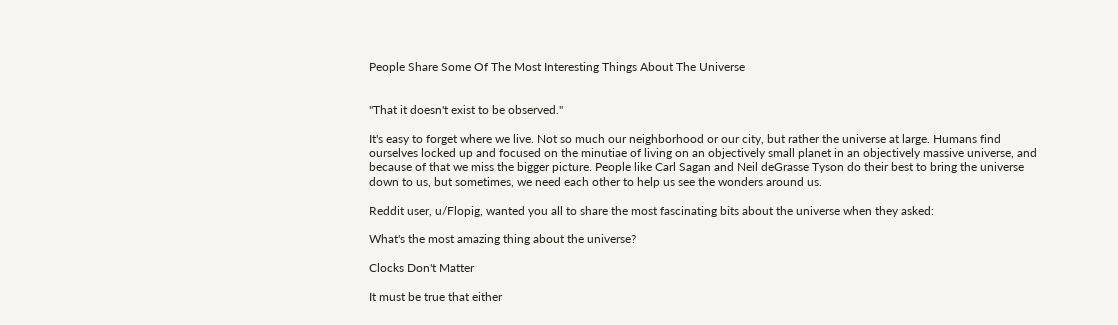People Share Some Of The Most Interesting Things About The Universe


"That it doesn't exist to be observed."

It's easy to forget where we live. Not so much our neighborhood or our city, but rather the universe at large. Humans find ourselves locked up and focused on the minutiae of living on an objectively small planet in an objectively massive universe, and because of that we miss the bigger picture. People like Carl Sagan and Neil deGrasse Tyson do their best to bring the universe down to us, but sometimes, we need each other to help us see the wonders around us.

Reddit user, u/Flopig, wanted you all to share the most fascinating bits about the universe when they asked:

What's the most amazing thing about the universe?

Clocks Don't Matter

It must be true that either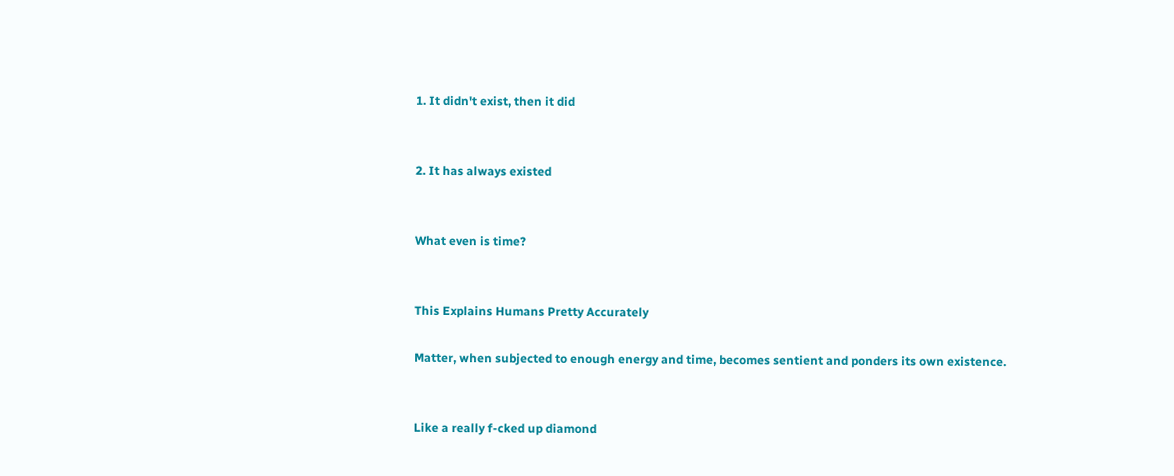1. It didn't exist, then it did


2. It has always existed


What even is time?


This Explains Humans Pretty Accurately

Matter, when subjected to enough energy and time, becomes sentient and ponders its own existence.


Like a really f-cked up diamond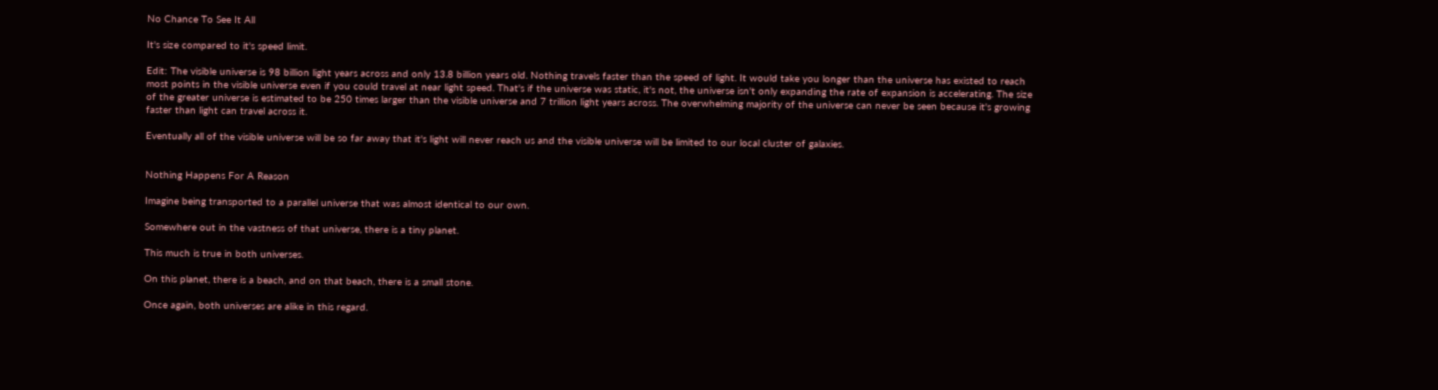No Chance To See It All

It's size compared to it's speed limit.

Edit: The visible universe is 98 billion light years across and only 13.8 billion years old. Nothing travels faster than the speed of light. It would take you longer than the universe has existed to reach most points in the visible universe even if you could travel at near light speed. That's if the universe was static, it's not, the universe isn't only expanding the rate of expansion is accelerating. The size of the greater universe is estimated to be 250 times larger than the visible universe and 7 trillion light years across. The overwhelming majority of the universe can never be seen because it's growing faster than light can travel across it.

Eventually all of the visible universe will be so far away that it's light will never reach us and the visible universe will be limited to our local cluster of galaxies.


Nothing Happens For A Reason

Imagine being transported to a parallel universe that was almost identical to our own.

Somewhere out in the vastness of that universe, there is a tiny planet.

This much is true in both universes.

On this planet, there is a beach, and on that beach, there is a small stone.

Once again, both universes are alike in this regard.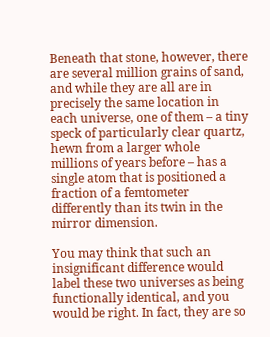Beneath that stone, however, there are several million grains of sand, and while they are all are in precisely the same location in each universe, one of them – a tiny speck of particularly clear quartz, hewn from a larger whole millions of years before – has a single atom that is positioned a fraction of a femtometer differently than its twin in the mirror dimension.

You may think that such an insignificant difference would label these two universes as being functionally identical, and you would be right. In fact, they are so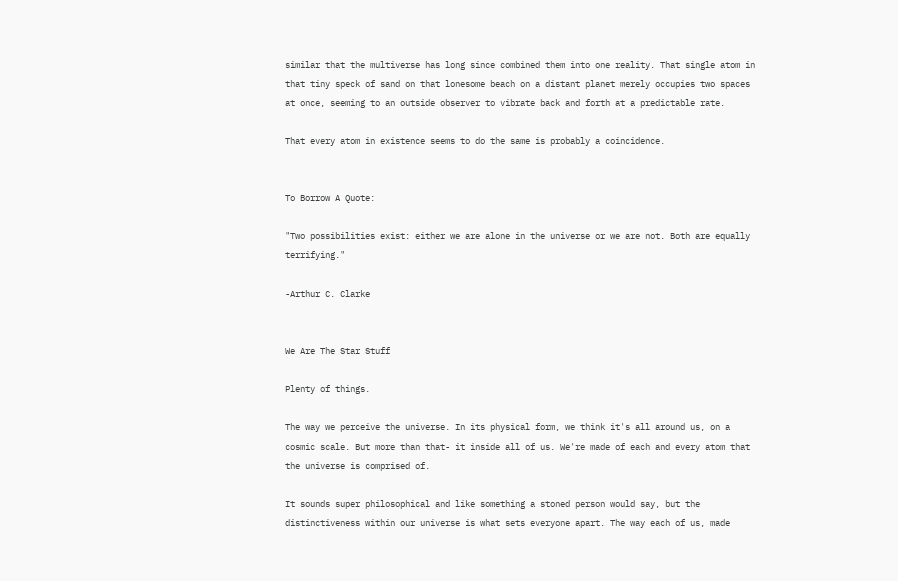similar that the multiverse has long since combined them into one reality. That single atom in that tiny speck of sand on that lonesome beach on a distant planet merely occupies two spaces at once, seeming to an outside observer to vibrate back and forth at a predictable rate.

That every atom in existence seems to do the same is probably a coincidence.


To Borrow A Quote:

"Two possibilities exist: either we are alone in the universe or we are not. Both are equally terrifying."

-Arthur C. Clarke


We Are The Star Stuff

Plenty of things.

The way we perceive the universe. In its physical form, we think it's all around us, on a cosmic scale. But more than that- it inside all of us. We're made of each and every atom that the universe is comprised of.

It sounds super philosophical and like something a stoned person would say, but the distinctiveness within our universe is what sets everyone apart. The way each of us, made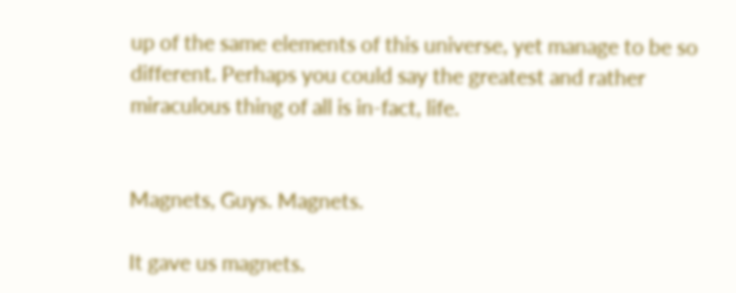up of the same elements of this universe, yet manage to be so different. Perhaps you could say the greatest and rather miraculous thing of all is in-fact, life.


Magnets, Guys. Magnets.

It gave us magnets.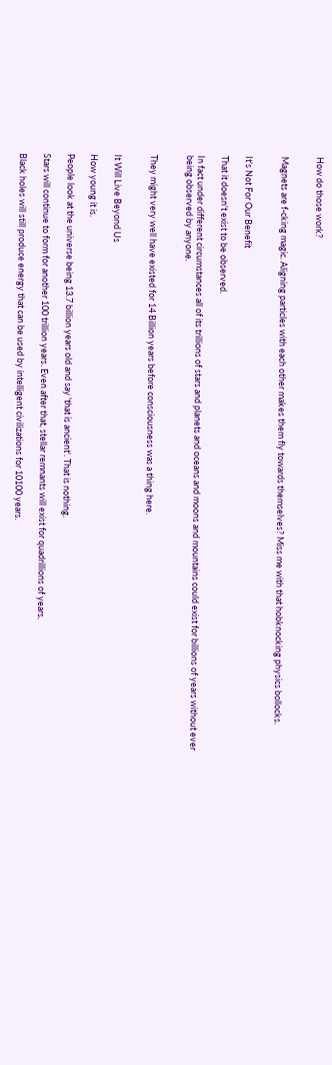How do those work?


Magnets are f-cking magic. Aligning particles with each other makes them fly towards themselves? Miss me with that hobknocking physics bollocks.


It's Not For Our Benefit

That it doesn't exist to be observed.

In fact under different circumstances all of its trillions of stars and planets and oceans and moons and mountains could exist for billions of years without ever being observed by anyone.


They might very well have existed for 14 Billion years before consciousness was a thing here.


It Will Live Beyond Us

How young it is.

People look at the universe being 13.7 billion years old and say 'that is ancient'. That is nothing.

Stars will continue to form for another 100 trillion years. Even after that, stellar remnants will exist for quadrillions of years.

Black holes will still produce energy that can be used by intelligent civilizations for 10100 years.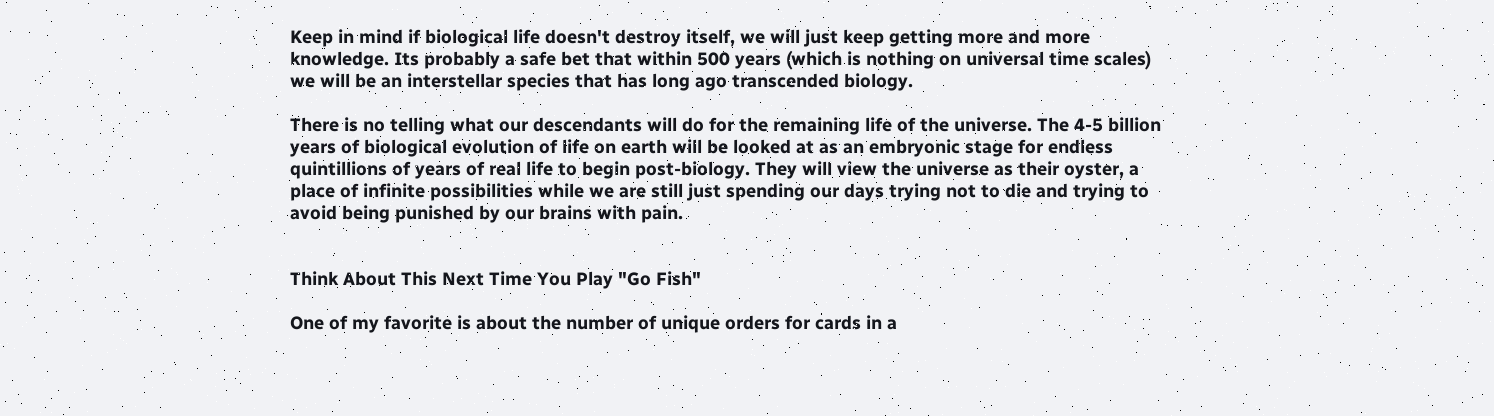Keep in mind if biological life doesn't destroy itself, we will just keep getting more and more knowledge. Its probably a safe bet that within 500 years (which is nothing on universal time scales) we will be an interstellar species that has long ago transcended biology.

There is no telling what our descendants will do for the remaining life of the universe. The 4-5 billion years of biological evolution of life on earth will be looked at as an embryonic stage for endless quintillions of years of real life to begin post-biology. They will view the universe as their oyster, a place of infinite possibilities while we are still just spending our days trying not to die and trying to avoid being punished by our brains with pain.


Think About This Next Time You Play "Go Fish"

One of my favorite is about the number of unique orders for cards in a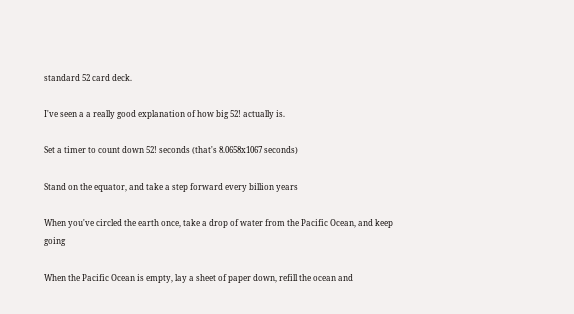standard 52 card deck.

I've seen a a really good explanation of how big 52! actually is.

Set a timer to count down 52! seconds (that's 8.0658x1067 seconds)

Stand on the equator, and take a step forward every billion years

When you've circled the earth once, take a drop of water from the Pacific Ocean, and keep going

When the Pacific Ocean is empty, lay a sheet of paper down, refill the ocean and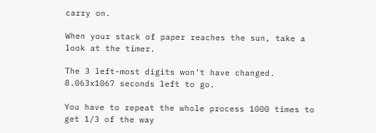carry on.

When your stack of paper reaches the sun, take a look at the timer.

The 3 left-most digits won't have changed. 8.063x1067 seconds left to go.

You have to repeat the whole process 1000 times to get 1/3 of the way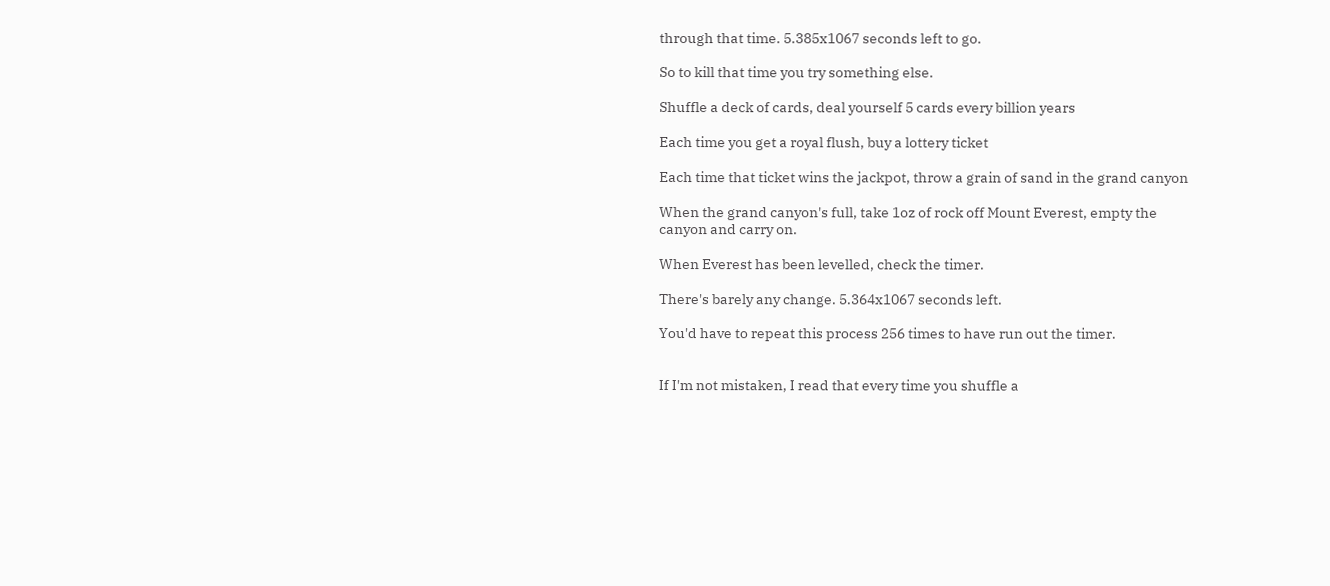through that time. 5.385x1067 seconds left to go.

So to kill that time you try something else.

Shuffle a deck of cards, deal yourself 5 cards every billion years

Each time you get a royal flush, buy a lottery ticket

Each time that ticket wins the jackpot, throw a grain of sand in the grand canyon

When the grand canyon's full, take 1oz of rock off Mount Everest, empty the canyon and carry on.

When Everest has been levelled, check the timer.

There's barely any change. 5.364x1067 seconds left.

You'd have to repeat this process 256 times to have run out the timer.


If I'm not mistaken, I read that every time you shuffle a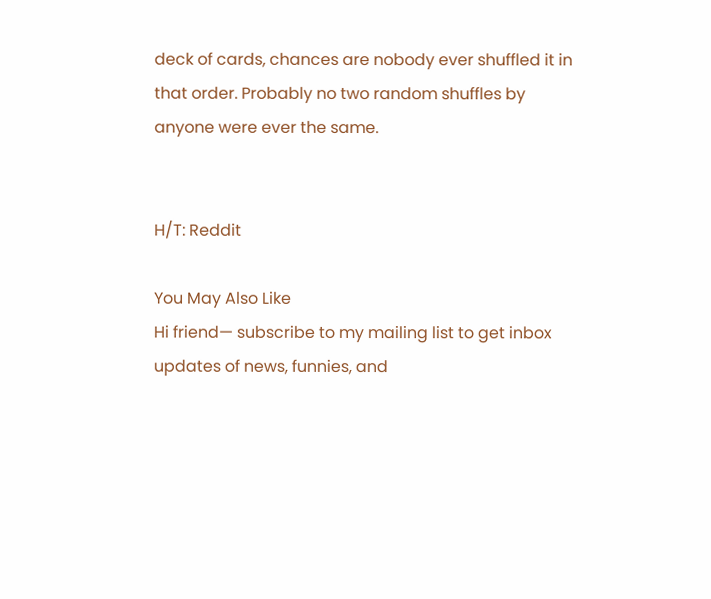deck of cards, chances are nobody ever shuffled it in that order. Probably no two random shuffles by anyone were ever the same.


H/T: Reddit

You May Also Like
Hi friend— subscribe to my mailing list to get inbox updates of news, funnies, and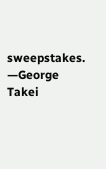sweepstakes.
—George Takei